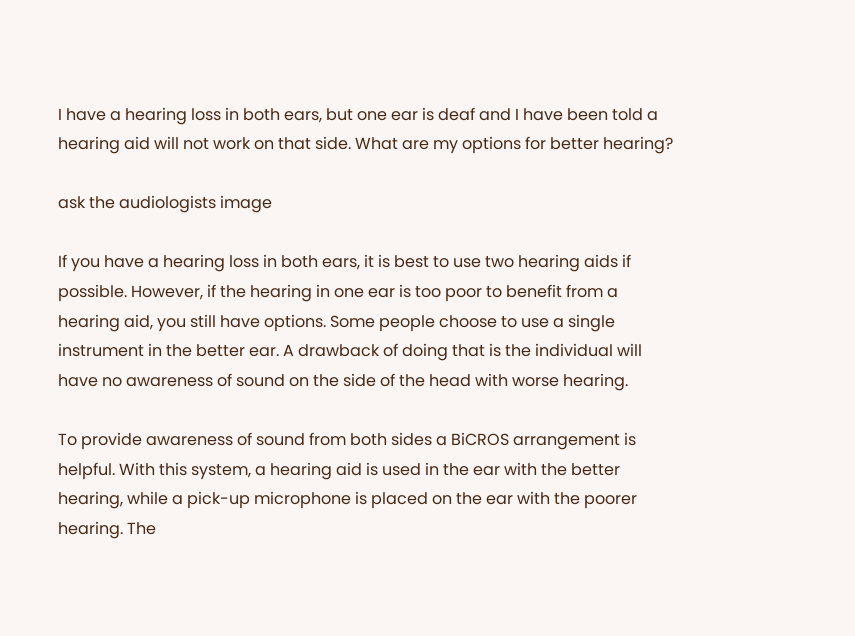I have a hearing loss in both ears, but one ear is deaf and I have been told a hearing aid will not work on that side. What are my options for better hearing?

ask the audiologists image

If you have a hearing loss in both ears, it is best to use two hearing aids if possible. However, if the hearing in one ear is too poor to benefit from a hearing aid, you still have options. Some people choose to use a single instrument in the better ear. A drawback of doing that is the individual will have no awareness of sound on the side of the head with worse hearing.

To provide awareness of sound from both sides a BiCROS arrangement is helpful. With this system, a hearing aid is used in the ear with the better hearing, while a pick-up microphone is placed on the ear with the poorer hearing. The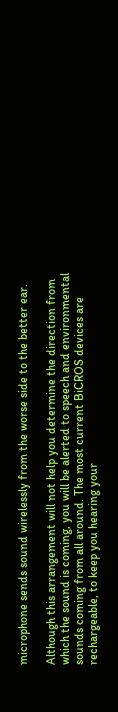microphone sends sound wirelessly from the worse side to the better ear.

Although this arrangement will not help you determine the direction from which the sound is coming, you will be alerted to speech and environmental sounds coming from all around. The most current BiCROS devices are rechargeable, to keep you hearing your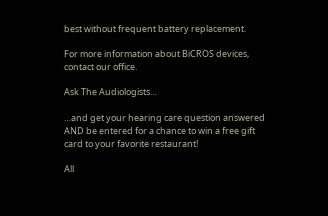best without frequent battery replacement.

For more information about BiCROS devices, contact our office.

Ask The Audiologists…

…and get your hearing care question answered AND be entered for a chance to win a free gift card to your favorite restaurant!

All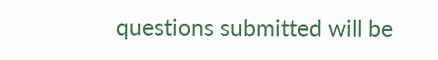questions submitted will be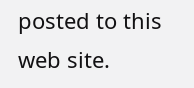posted to this web site.